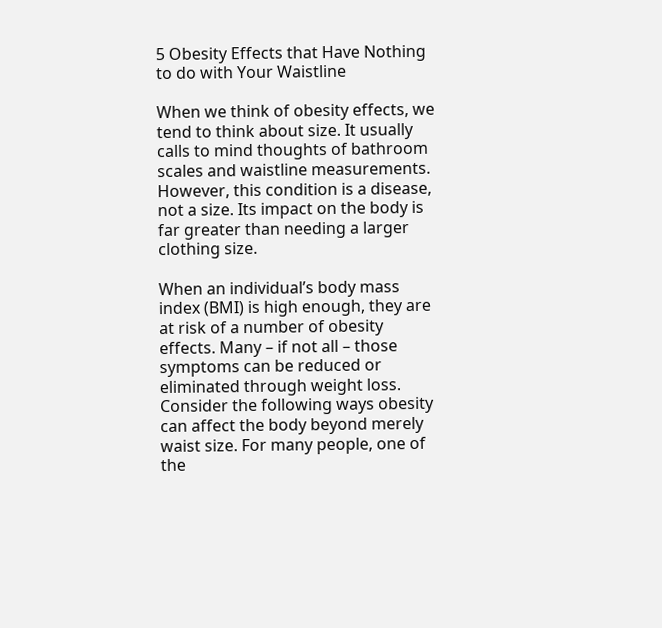5 Obesity Effects that Have Nothing to do with Your Waistline

When we think of obesity effects, we tend to think about size. It usually calls to mind thoughts of bathroom scales and waistline measurements. However, this condition is a disease, not a size. Its impact on the body is far greater than needing a larger clothing size.

When an individual’s body mass index (BMI) is high enough, they are at risk of a number of obesity effects. Many – if not all – those symptoms can be reduced or eliminated through weight loss. Consider the following ways obesity can affect the body beyond merely waist size. For many people, one of the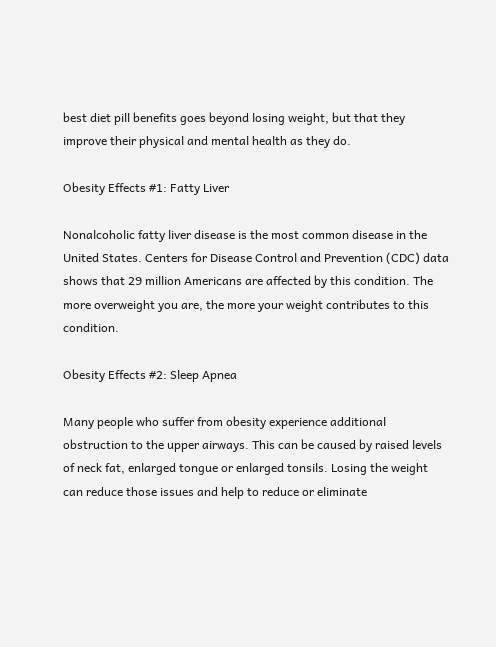best diet pill benefits goes beyond losing weight, but that they improve their physical and mental health as they do.

Obesity Effects #1: Fatty Liver

Nonalcoholic fatty liver disease is the most common disease in the United States. Centers for Disease Control and Prevention (CDC) data shows that 29 million Americans are affected by this condition. The more overweight you are, the more your weight contributes to this condition.

Obesity Effects #2: Sleep Apnea

Many people who suffer from obesity experience additional obstruction to the upper airways. This can be caused by raised levels of neck fat, enlarged tongue or enlarged tonsils. Losing the weight can reduce those issues and help to reduce or eliminate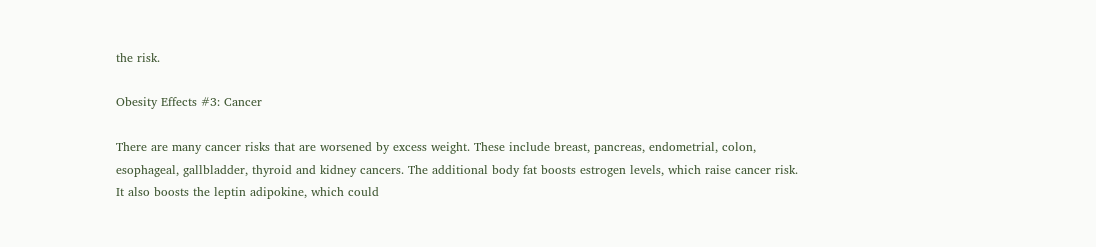the risk.

Obesity Effects #3: Cancer

There are many cancer risks that are worsened by excess weight. These include breast, pancreas, endometrial, colon, esophageal, gallbladder, thyroid and kidney cancers. The additional body fat boosts estrogen levels, which raise cancer risk. It also boosts the leptin adipokine, which could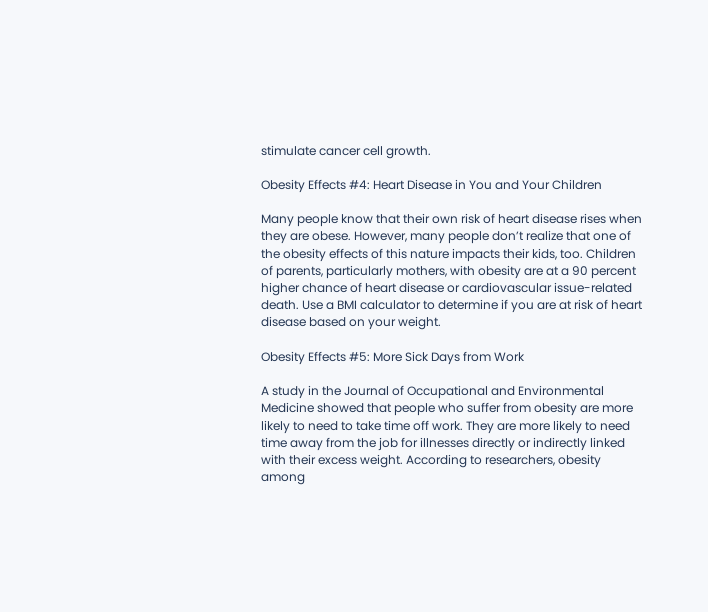stimulate cancer cell growth.

Obesity Effects #4: Heart Disease in You and Your Children

Many people know that their own risk of heart disease rises when they are obese. However, many people don’t realize that one of the obesity effects of this nature impacts their kids, too. Children of parents, particularly mothers, with obesity are at a 90 percent higher chance of heart disease or cardiovascular issue-related death. Use a BMI calculator to determine if you are at risk of heart disease based on your weight.

Obesity Effects #5: More Sick Days from Work

A study in the Journal of Occupational and Environmental Medicine showed that people who suffer from obesity are more likely to need to take time off work. They are more likely to need time away from the job for illnesses directly or indirectly linked with their excess weight. According to researchers, obesity among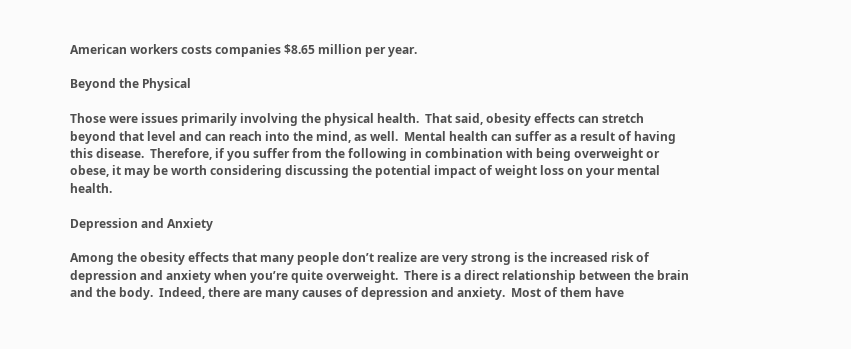American workers costs companies $8.65 million per year.

Beyond the Physical

Those were issues primarily involving the physical health.  That said, obesity effects can stretch beyond that level and can reach into the mind, as well.  Mental health can suffer as a result of having this disease.  Therefore, if you suffer from the following in combination with being overweight or obese, it may be worth considering discussing the potential impact of weight loss on your mental health.

Depression and Anxiety

Among the obesity effects that many people don’t realize are very strong is the increased risk of depression and anxiety when you’re quite overweight.  There is a direct relationship between the brain and the body.  Indeed, there are many causes of depression and anxiety.  Most of them have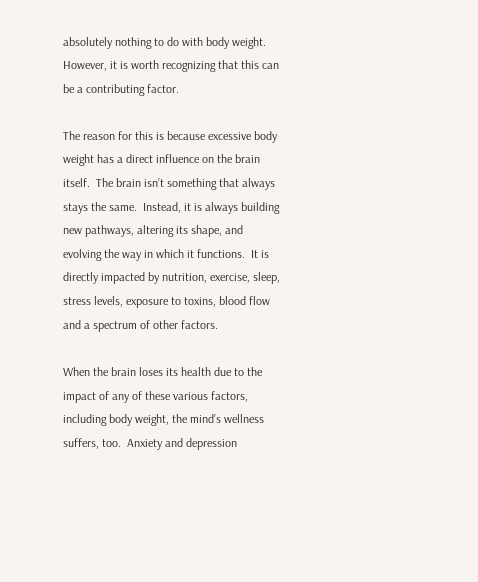absolutely nothing to do with body weight.  However, it is worth recognizing that this can be a contributing factor.

The reason for this is because excessive body weight has a direct influence on the brain itself.  The brain isn’t something that always stays the same.  Instead, it is always building new pathways, altering its shape, and evolving the way in which it functions.  It is directly impacted by nutrition, exercise, sleep, stress levels, exposure to toxins, blood flow and a spectrum of other factors.

When the brain loses its health due to the impact of any of these various factors, including body weight, the mind’s wellness suffers, too.  Anxiety and depression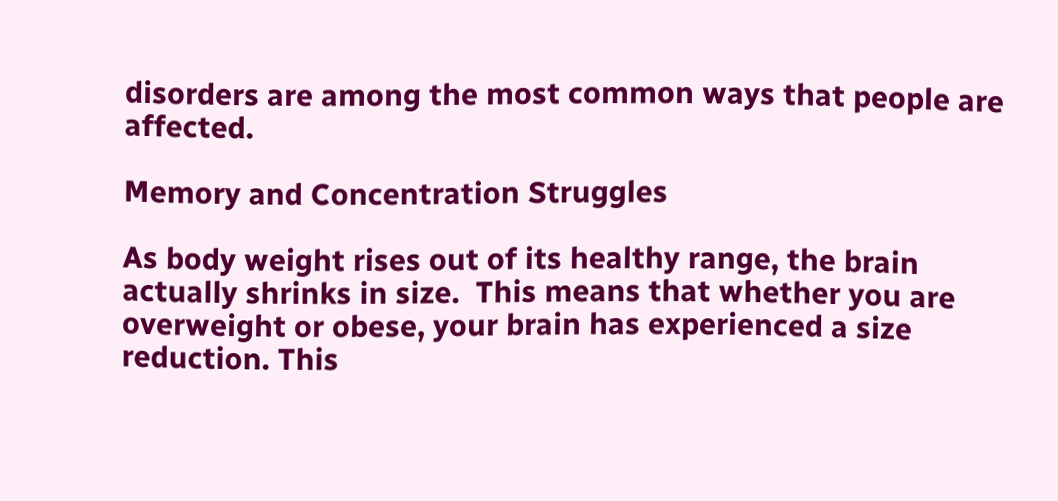disorders are among the most common ways that people are affected.

Memory and Concentration Struggles

As body weight rises out of its healthy range, the brain actually shrinks in size.  This means that whether you are overweight or obese, your brain has experienced a size reduction. This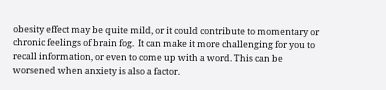obesity effect may be quite mild, or it could contribute to momentary or chronic feelings of brain fog.  It can make it more challenging for you to recall information, or even to come up with a word. This can be worsened when anxiety is also a factor.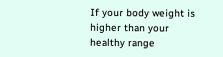If your body weight is higher than your healthy range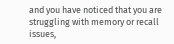and you have noticed that you are struggling with memory or recall issues,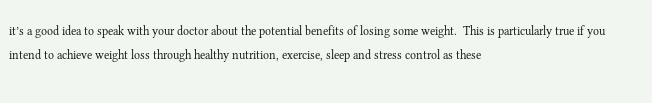it’s a good idea to speak with your doctor about the potential benefits of losing some weight.  This is particularly true if you intend to achieve weight loss through healthy nutrition, exercise, sleep and stress control as these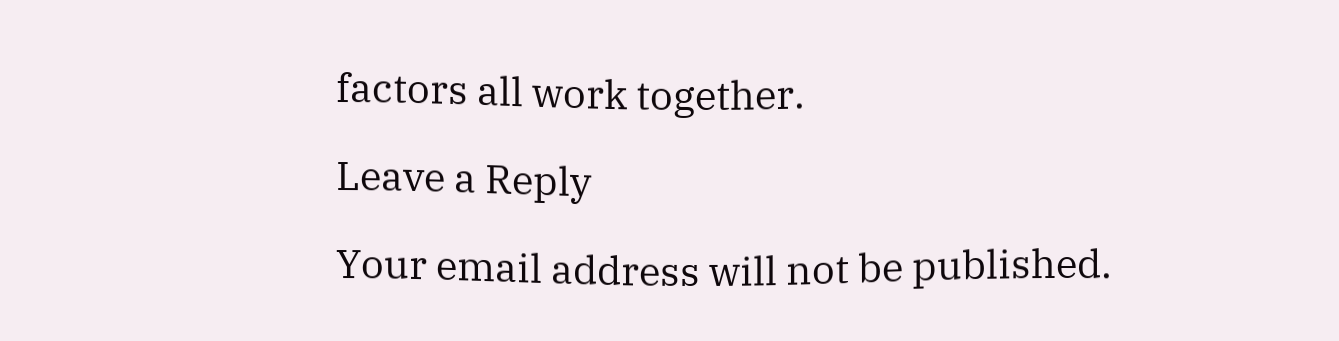factors all work together.

Leave a Reply

Your email address will not be published.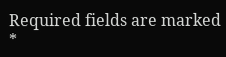Required fields are marked *